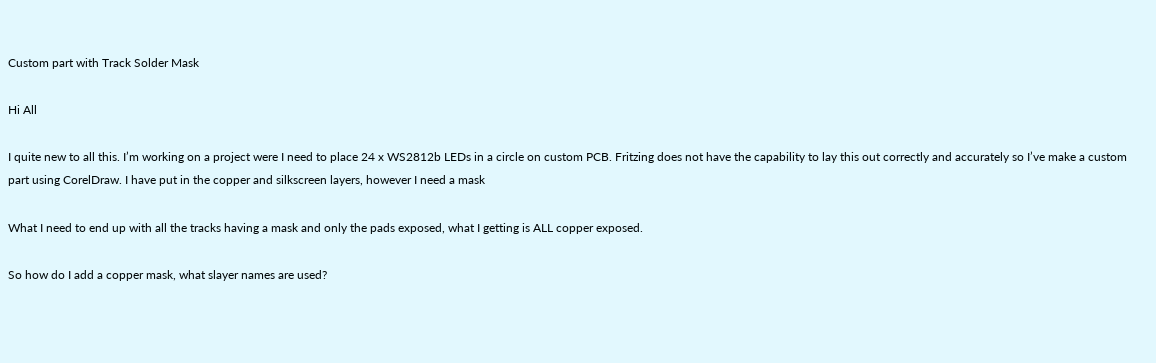Custom part with Track Solder Mask

Hi All

I quite new to all this. I’m working on a project were I need to place 24 x WS2812b LEDs in a circle on custom PCB. Fritzing does not have the capability to lay this out correctly and accurately so I’ve make a custom part using CorelDraw. I have put in the copper and silkscreen layers, however I need a mask

What I need to end up with all the tracks having a mask and only the pads exposed, what I getting is ALL copper exposed.

So how do I add a copper mask, what slayer names are used?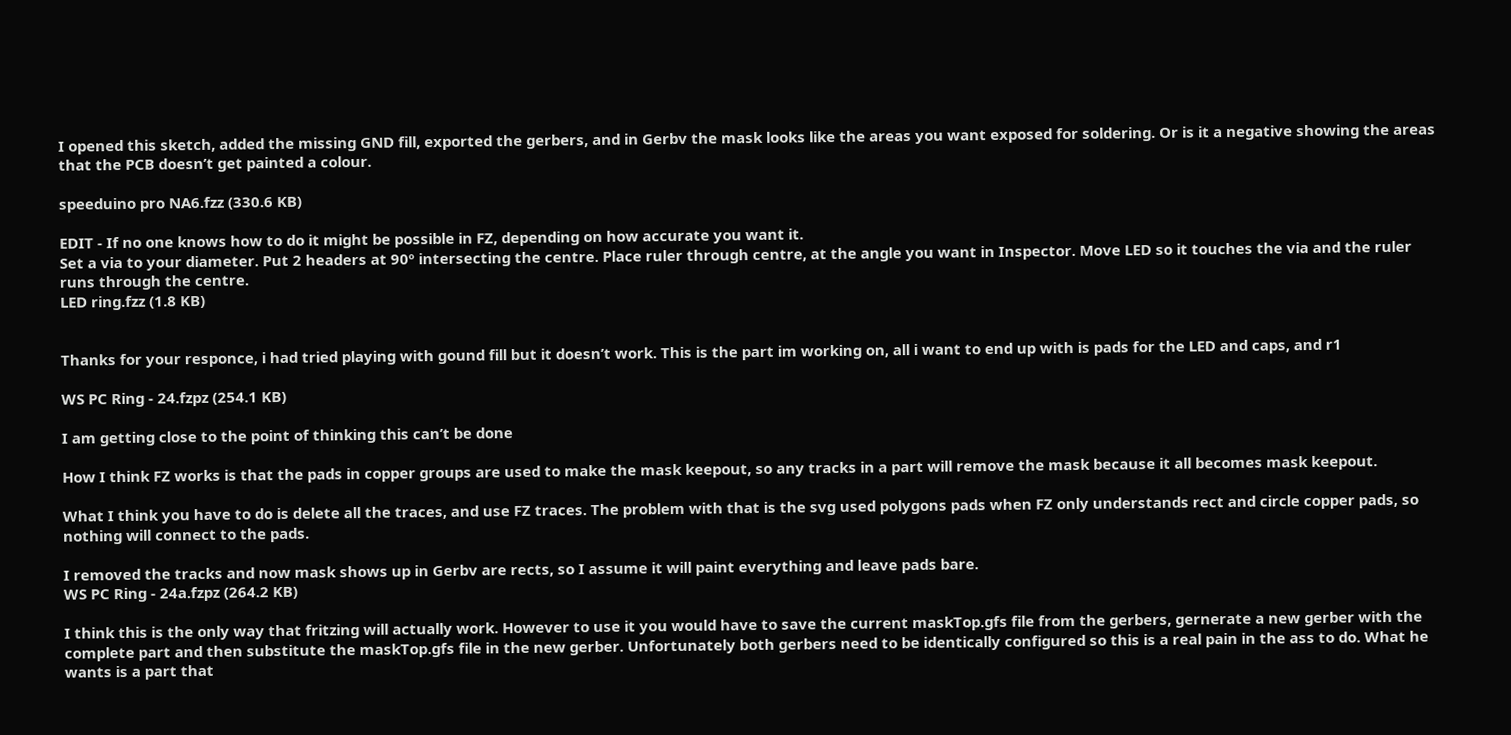I opened this sketch, added the missing GND fill, exported the gerbers, and in Gerbv the mask looks like the areas you want exposed for soldering. Or is it a negative showing the areas that the PCB doesn’t get painted a colour.

speeduino pro NA6.fzz (330.6 KB)

EDIT - If no one knows how to do it might be possible in FZ, depending on how accurate you want it.
Set a via to your diameter. Put 2 headers at 90º intersecting the centre. Place ruler through centre, at the angle you want in Inspector. Move LED so it touches the via and the ruler runs through the centre.
LED ring.fzz (1.8 KB)


Thanks for your responce, i had tried playing with gound fill but it doesn’t work. This is the part im working on, all i want to end up with is pads for the LED and caps, and r1

WS PC Ring - 24.fzpz (254.1 KB)

I am getting close to the point of thinking this can’t be done

How I think FZ works is that the pads in copper groups are used to make the mask keepout, so any tracks in a part will remove the mask because it all becomes mask keepout.

What I think you have to do is delete all the traces, and use FZ traces. The problem with that is the svg used polygons pads when FZ only understands rect and circle copper pads, so nothing will connect to the pads.

I removed the tracks and now mask shows up in Gerbv are rects, so I assume it will paint everything and leave pads bare.
WS PC Ring - 24a.fzpz (264.2 KB)

I think this is the only way that fritzing will actually work. However to use it you would have to save the current maskTop.gfs file from the gerbers, gernerate a new gerber with the complete part and then substitute the maskTop.gfs file in the new gerber. Unfortunately both gerbers need to be identically configured so this is a real pain in the ass to do. What he wants is a part that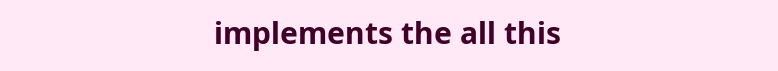implements the all this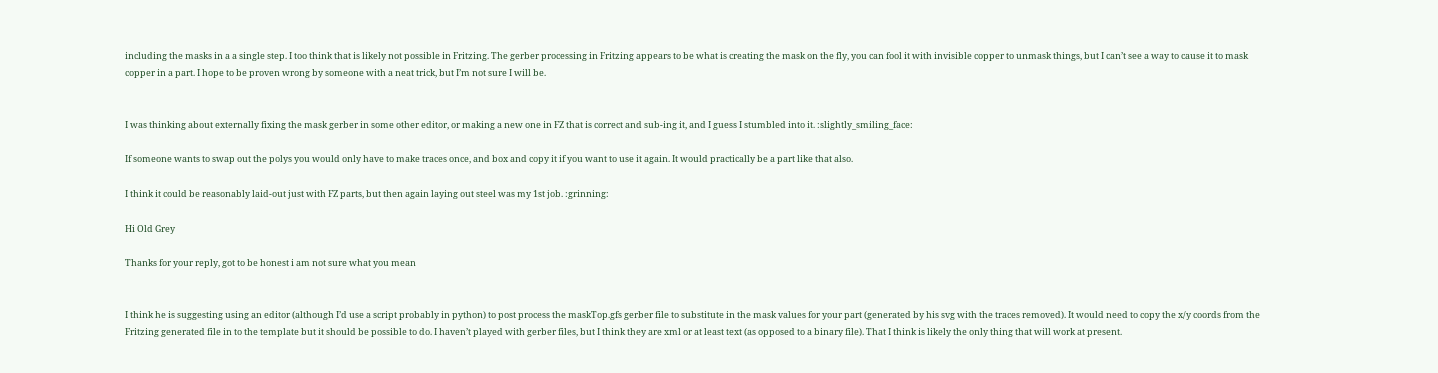including the masks in a a single step. I too think that is likely not possible in Fritzing. The gerber processing in Fritzing appears to be what is creating the mask on the fly, you can fool it with invisible copper to unmask things, but I can’t see a way to cause it to mask copper in a part. I hope to be proven wrong by someone with a neat trick, but I’m not sure I will be.


I was thinking about externally fixing the mask gerber in some other editor, or making a new one in FZ that is correct and sub-ing it, and I guess I stumbled into it. :slightly_smiling_face:

If someone wants to swap out the polys you would only have to make traces once, and box and copy it if you want to use it again. It would practically be a part like that also.

I think it could be reasonably laid-out just with FZ parts, but then again laying out steel was my 1st job. :grinning:

Hi Old Grey

Thanks for your reply, got to be honest i am not sure what you mean


I think he is suggesting using an editor (although I’d use a script probably in python) to post process the maskTop.gfs gerber file to substitute in the mask values for your part (generated by his svg with the traces removed). It would need to copy the x/y coords from the Fritzing generated file in to the template but it should be possible to do. I haven’t played with gerber files, but I think they are xml or at least text (as opposed to a binary file). That I think is likely the only thing that will work at present.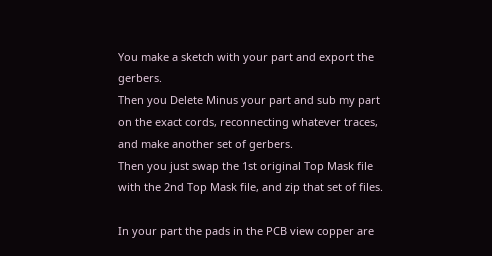You make a sketch with your part and export the gerbers.
Then you Delete Minus your part and sub my part on the exact cords, reconnecting whatever traces, and make another set of gerbers.
Then you just swap the 1st original Top Mask file with the 2nd Top Mask file, and zip that set of files.

In your part the pads in the PCB view copper are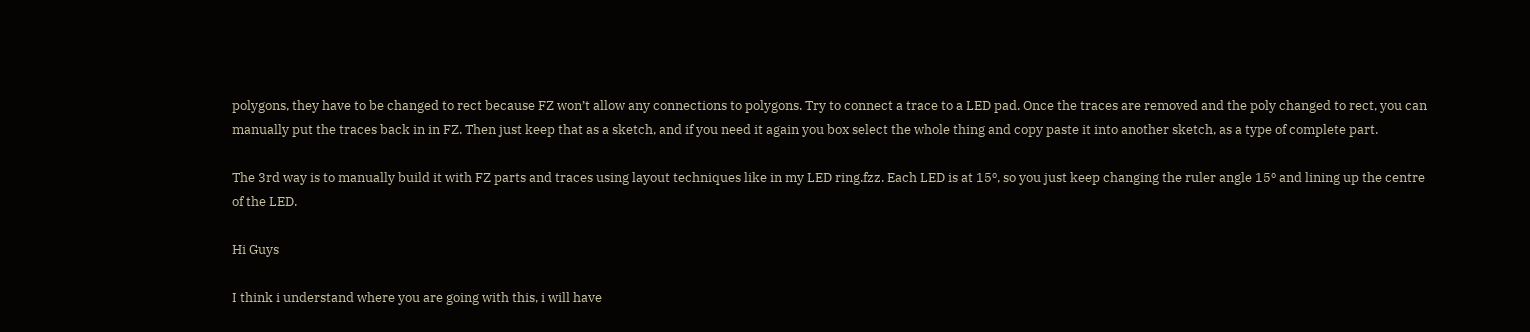polygons, they have to be changed to rect because FZ won’t allow any connections to polygons. Try to connect a trace to a LED pad. Once the traces are removed and the poly changed to rect, you can manually put the traces back in in FZ. Then just keep that as a sketch, and if you need it again you box select the whole thing and copy paste it into another sketch, as a type of complete part.

The 3rd way is to manually build it with FZ parts and traces using layout techniques like in my LED ring.fzz. Each LED is at 15º, so you just keep changing the ruler angle 15º and lining up the centre of the LED.

Hi Guys

I think i understand where you are going with this, i will have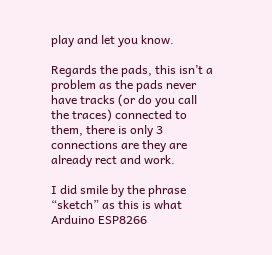play and let you know.

Regards the pads, this isn’t a problem as the pads never have tracks (or do you call the traces) connected to them, there is only 3 connections are they are already rect and work.

I did smile by the phrase “sketch” as this is what Arduino ESP8266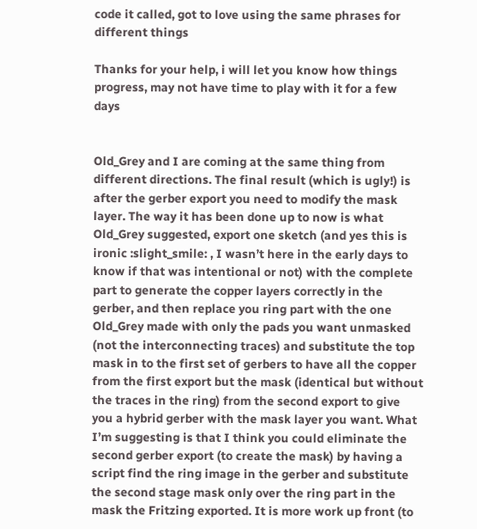code it called, got to love using the same phrases for different things

Thanks for your help, i will let you know how things progress, may not have time to play with it for a few days


Old_Grey and I are coming at the same thing from different directions. The final result (which is ugly!) is after the gerber export you need to modify the mask layer. The way it has been done up to now is what Old_Grey suggested, export one sketch (and yes this is ironic :slight_smile: , I wasn’t here in the early days to know if that was intentional or not) with the complete part to generate the copper layers correctly in the gerber, and then replace you ring part with the one Old_Grey made with only the pads you want unmasked (not the interconnecting traces) and substitute the top mask in to the first set of gerbers to have all the copper from the first export but the mask (identical but without the traces in the ring) from the second export to give you a hybrid gerber with the mask layer you want. What I’m suggesting is that I think you could eliminate the second gerber export (to create the mask) by having a script find the ring image in the gerber and substitute the second stage mask only over the ring part in the mask the Fritzing exported. It is more work up front (to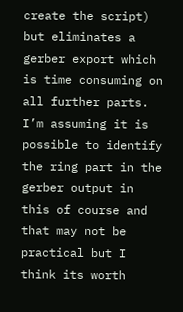create the script) but eliminates a gerber export which is time consuming on all further parts. I’m assuming it is possible to identify the ring part in the gerber output in this of course and that may not be practical but I think its worth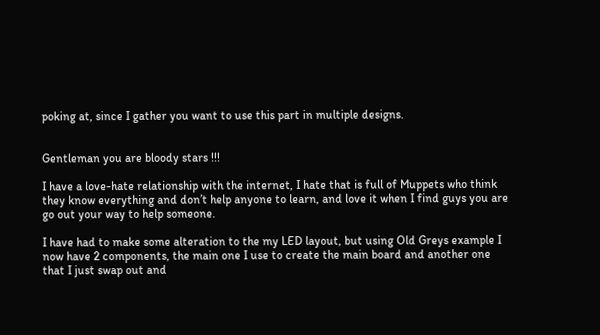poking at, since I gather you want to use this part in multiple designs.


Gentleman you are bloody stars !!!

I have a love-hate relationship with the internet, I hate that is full of Muppets who think they know everything and don’t help anyone to learn, and love it when I find guys you are go out your way to help someone.

I have had to make some alteration to the my LED layout, but using Old Greys example I now have 2 components, the main one I use to create the main board and another one that I just swap out and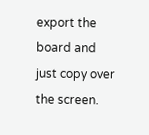export the board and just copy over the screen.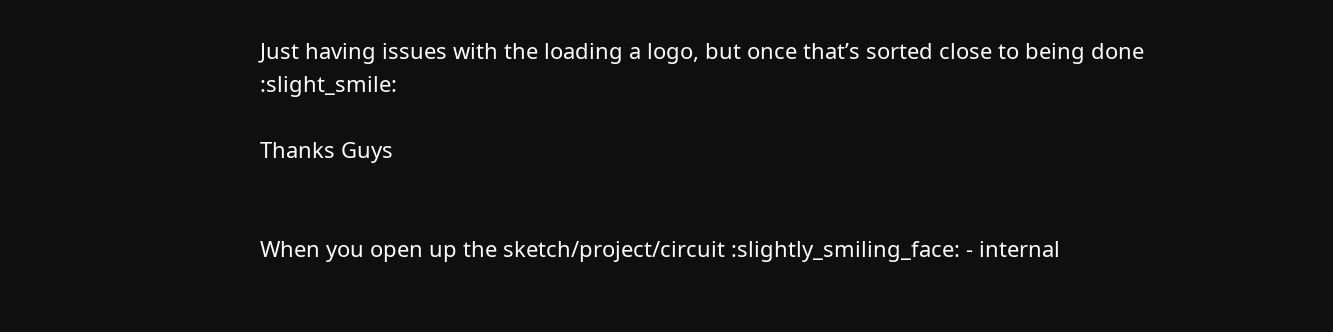Just having issues with the loading a logo, but once that’s sorted close to being done :slight_smile:

Thanks Guys


When you open up the sketch/project/circuit :slightly_smiling_face: - internal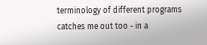terminology of different programs catches me out too - in a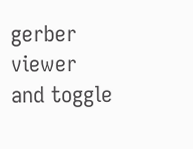gerber viewer and toggle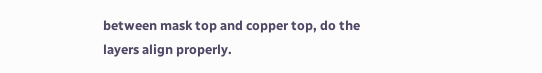between mask top and copper top, do the layers align properly.